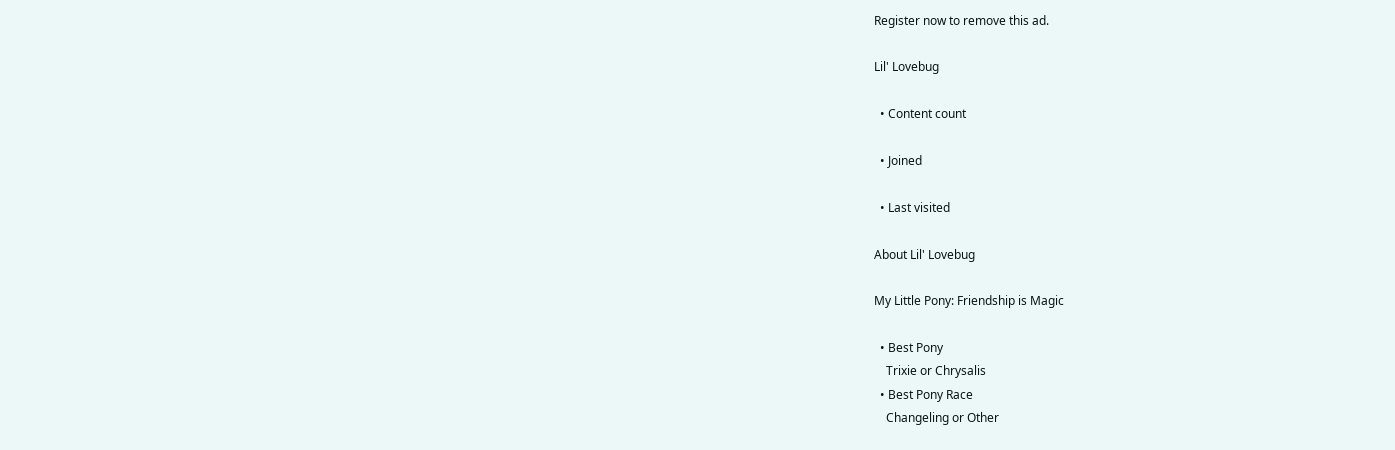Register now to remove this ad.

Lil' Lovebug

  • Content count

  • Joined

  • Last visited

About Lil' Lovebug

My Little Pony: Friendship is Magic

  • Best Pony
    Trixie or Chrysalis
  • Best Pony Race
    Changeling or Other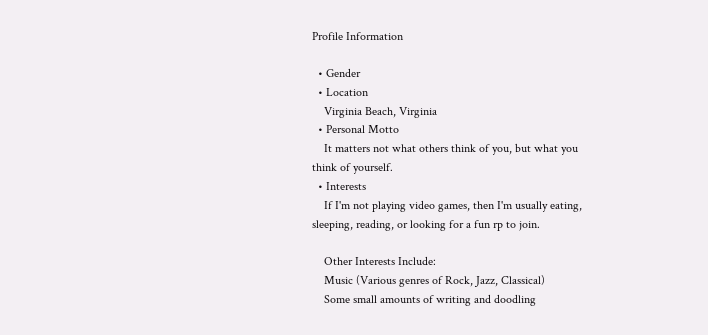Profile Information

  • Gender
  • Location
    Virginia Beach, Virginia
  • Personal Motto
    It matters not what others think of you, but what you think of yourself.
  • Interests
    If I'm not playing video games, then I'm usually eating, sleeping, reading, or looking for a fun rp to join.

    Other Interests Include:
    Music (Various genres of Rock, Jazz, Classical)
    Some small amounts of writing and doodling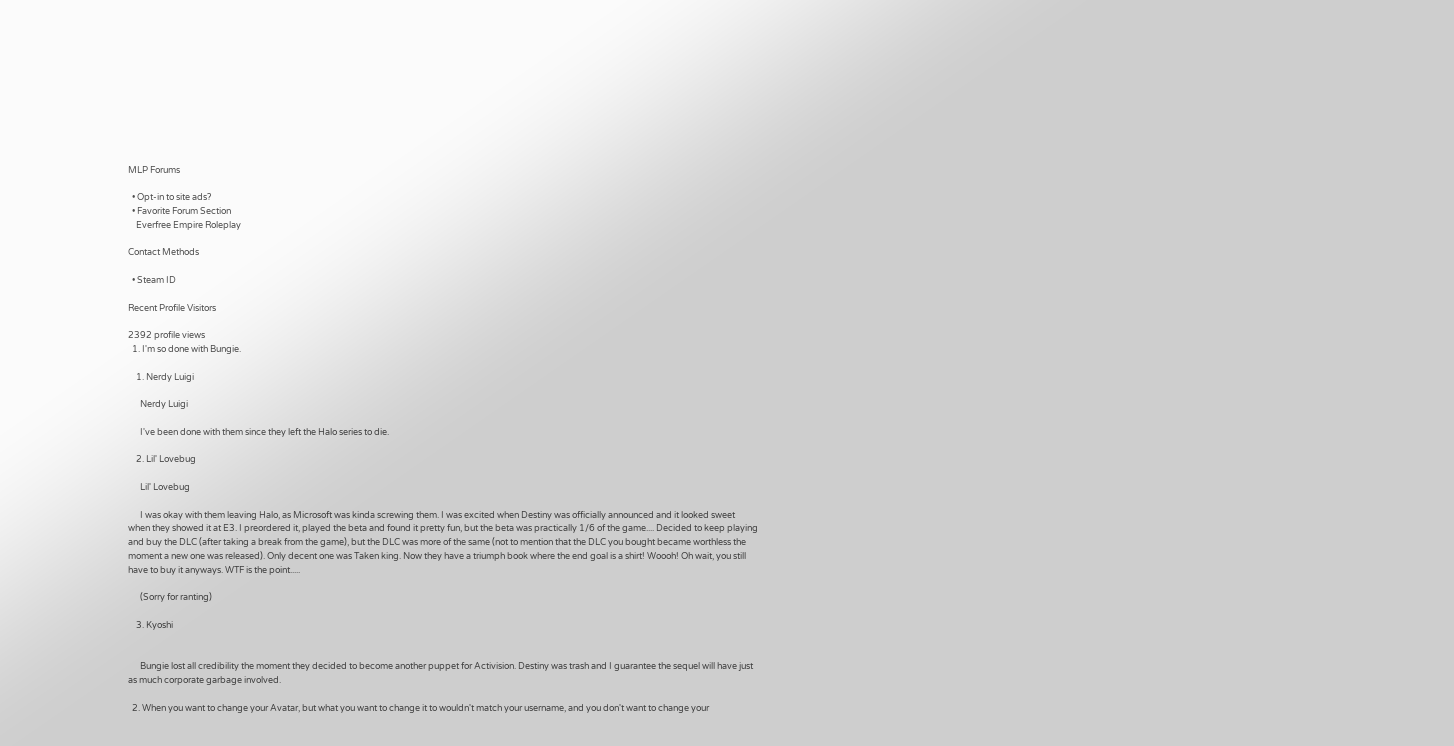MLP Forums

  • Opt-in to site ads?
  • Favorite Forum Section
    Everfree Empire Roleplay

Contact Methods

  • Steam ID

Recent Profile Visitors

2392 profile views
  1. I'm so done with Bungie.

    1. Nerdy Luigi

      Nerdy Luigi

      I've been done with them since they left the Halo series to die.

    2. Lil' Lovebug

      Lil' Lovebug

      I was okay with them leaving Halo, as Microsoft was kinda screwing them. I was excited when Destiny was officially announced and it looked sweet when they showed it at E3. I preordered it, played the beta and found it pretty fun, but the beta was practically 1/6 of the game.... Decided to keep playing and buy the DLC (after taking a break from the game), but the DLC was more of the same (not to mention that the DLC you bought became worthless the moment a new one was released). Only decent one was Taken king. Now they have a triumph book where the end goal is a shirt! Woooh! Oh wait, you still have to buy it anyways. WTF is the point.....

      (Sorry for ranting)

    3. Kyoshi


      Bungie lost all credibility the moment they decided to become another puppet for Activision. Destiny was trash and I guarantee the sequel will have just as much corporate garbage involved.

  2. When you want to change your Avatar, but what you want to change it to wouldn't match your username, and you don't want to change your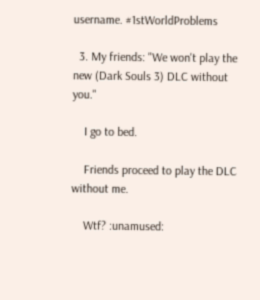username. #1stWorldProblems

  3. My friends: "We won't play the new (Dark Souls 3) DLC without you."

    I go to bed.

    Friends proceed to play the DLC without me.

    Wtf? :unamused: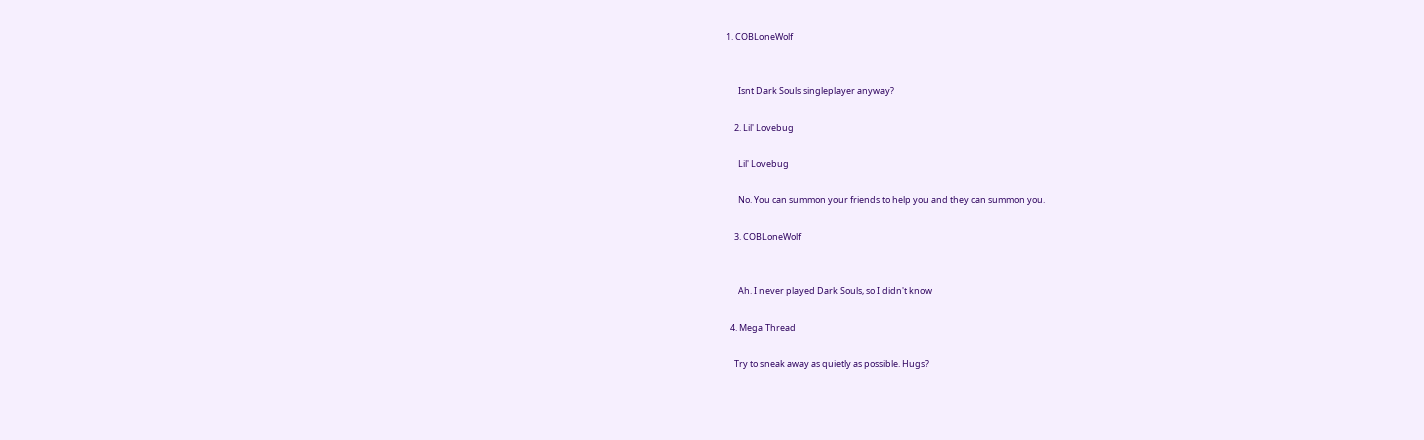1. COBLoneWolf


      Isnt Dark Souls singleplayer anyway?

    2. Lil' Lovebug

      Lil' Lovebug

      No. You can summon your friends to help you and they can summon you.

    3. COBLoneWolf


      Ah. I never played Dark Souls, so I didn't know

  4. Mega Thread

    Try to sneak away as quietly as possible. Hugs?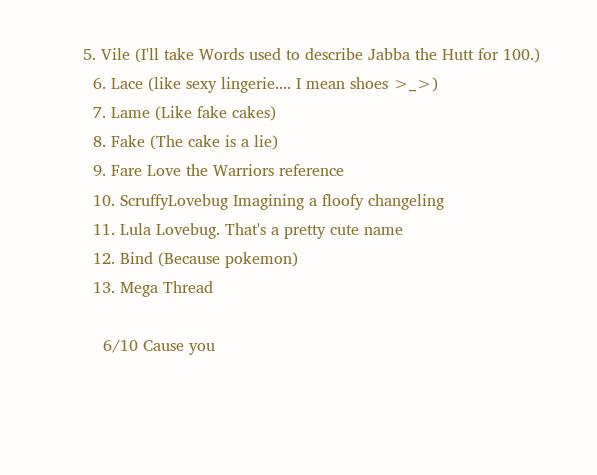5. Vile (I'll take Words used to describe Jabba the Hutt for 100.)
  6. Lace (like sexy lingerie.... I mean shoes >_>)
  7. Lame (Like fake cakes)
  8. Fake (The cake is a lie)
  9. Fare Love the Warriors reference
  10. ScruffyLovebug Imagining a floofy changeling
  11. Lula Lovebug. That's a pretty cute name
  12. Bind (Because pokemon)
  13. Mega Thread

    6/10 Cause you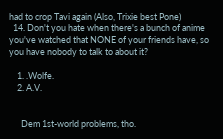had to crop Tavi again (Also, Trixie best Pone)
  14. Don't you hate when there's a bunch of anime you've watched that NONE of your friends have, so you have nobody to talk to about it?

    1. .Wolfe.
    2. A.V.


      Dem 1st-world problems, tho.